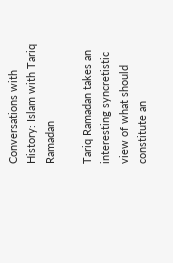Conversations with History: Islam with Tariq Ramadan

Tariq Ramadan takes an interesting syncretistic view of what should constitute an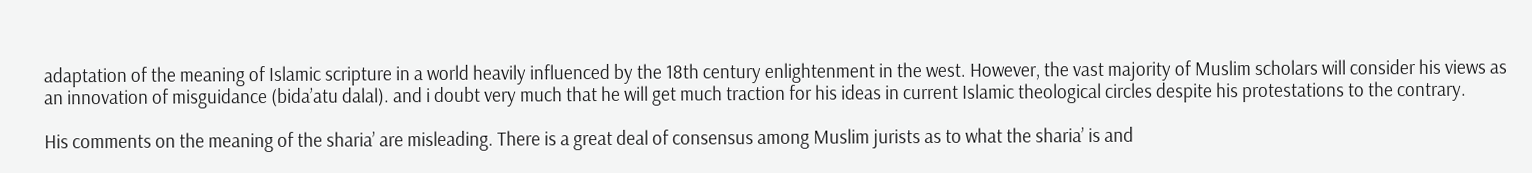adaptation of the meaning of Islamic scripture in a world heavily influenced by the 18th century enlightenment in the west. However, the vast majority of Muslim scholars will consider his views as an innovation of misguidance (bida’atu dalal). and i doubt very much that he will get much traction for his ideas in current Islamic theological circles despite his protestations to the contrary.

His comments on the meaning of the sharia’ are misleading. There is a great deal of consensus among Muslim jurists as to what the sharia’ is and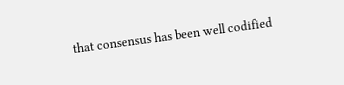that consensus has been well codified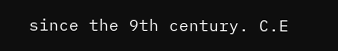since the 9th century. C.E